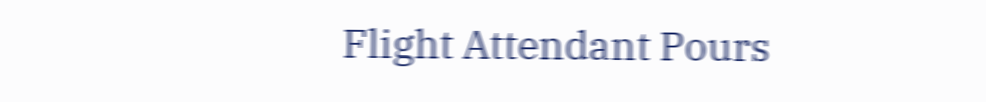Flight Attendant Pours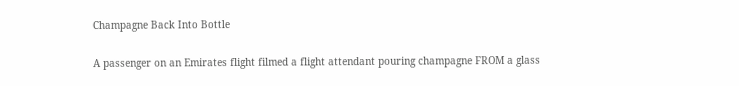Champagne Back Into Bottle

A passenger on an Emirates flight filmed a flight attendant pouring champagne FROM a glass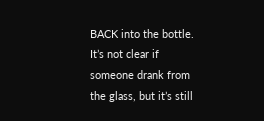BACK into the bottle. It’s not clear if someone drank from the glass, but it’s still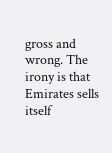gross and wrong. The irony is that Emirates sells itself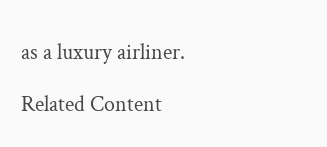as a luxury airliner.

Related Content